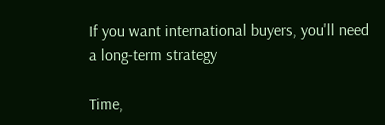If you want international buyers, you'll need a long-term strategy

Time,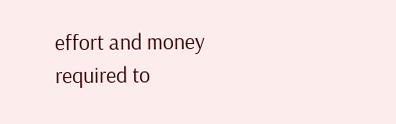effort and money required to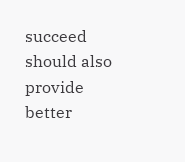succeed should also provide better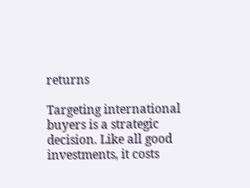returns

Targeting international buyers is a strategic decision. Like all good investments, it costs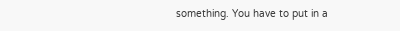something. You have to put in a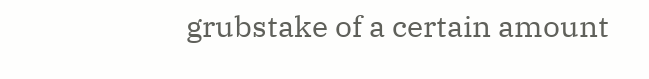grubstake of a certain amount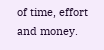of time, effort and money.